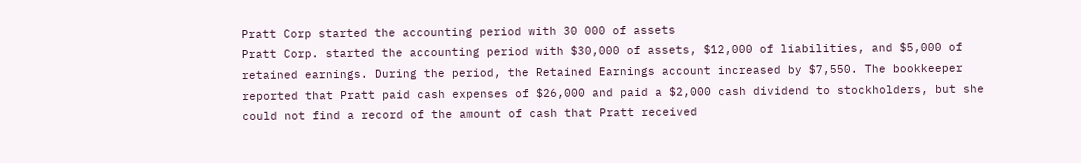Pratt Corp started the accounting period with 30 000 of assets
Pratt Corp. started the accounting period with $30,000 of assets, $12,000 of liabilities, and $5,000 of retained earnings. During the period, the Retained Earnings account increased by $7,550. The bookkeeper reported that Pratt paid cash expenses of $26,000 and paid a $2,000 cash dividend to stockholders, but she could not find a record of the amount of cash that Pratt received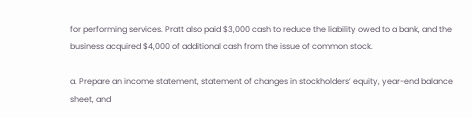for performing services. Pratt also paid $3,000 cash to reduce the liability owed to a bank, and the business acquired $4,000 of additional cash from the issue of common stock.

a. Prepare an income statement, statement of changes in stockholders’ equity, year-end balance sheet, and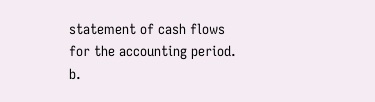statement of cash flows for the accounting period.
b.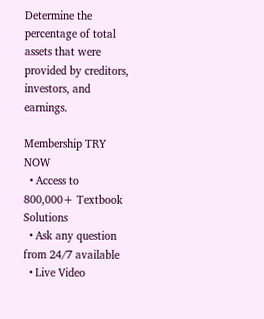Determine the percentage of total assets that were provided by creditors, investors, and earnings.

Membership TRY NOW
  • Access to 800,000+ Textbook Solutions
  • Ask any question from 24/7 available
  • Live Video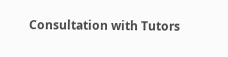Consultation with Tutors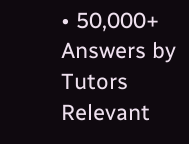• 50,000+ Answers by Tutors
Relevant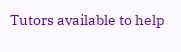Tutors available to help